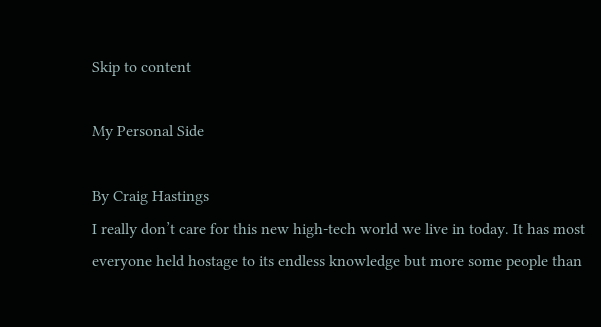Skip to content

My Personal Side

By Craig Hastings
I really don’t care for this new high-tech world we live in today. It has most everyone held hostage to its endless knowledge but more some people than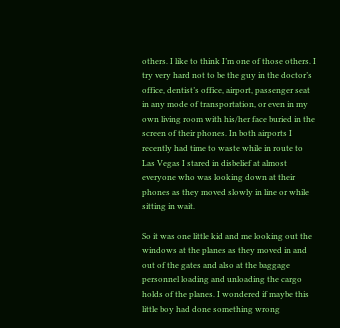others. I like to think I’m one of those others. I try very hard not to be the guy in the doctor’s office, dentist’s office, airport, passenger seat in any mode of transportation, or even in my own living room with his/her face buried in the screen of their phones. In both airports I recently had time to waste while in route to Las Vegas I stared in disbelief at almost everyone who was looking down at their phones as they moved slowly in line or while sitting in wait.

So it was one little kid and me looking out the windows at the planes as they moved in and out of the gates and also at the baggage personnel loading and unloading the cargo holds of the planes. I wondered if maybe this little boy had done something wrong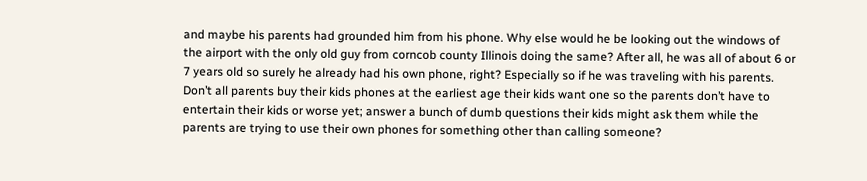and maybe his parents had grounded him from his phone. Why else would he be looking out the windows of the airport with the only old guy from corncob county Illinois doing the same? After all, he was all of about 6 or 7 years old so surely he already had his own phone, right? Especially so if he was traveling with his parents. Don’t all parents buy their kids phones at the earliest age their kids want one so the parents don’t have to entertain their kids or worse yet; answer a bunch of dumb questions their kids might ask them while the parents are trying to use their own phones for something other than calling someone?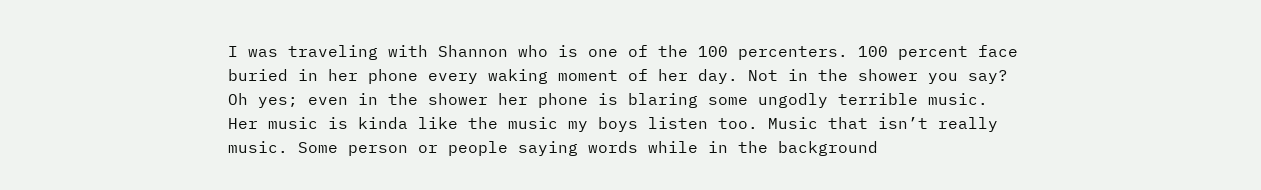I was traveling with Shannon who is one of the 100 percenters. 100 percent face buried in her phone every waking moment of her day. Not in the shower you say? Oh yes; even in the shower her phone is blaring some ungodly terrible music. Her music is kinda like the music my boys listen too. Music that isn’t really music. Some person or people saying words while in the background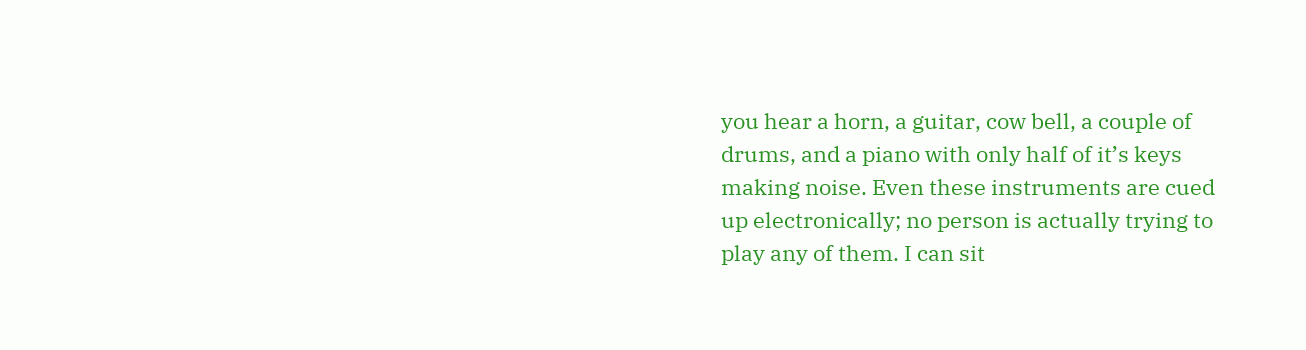you hear a horn, a guitar, cow bell, a couple of drums, and a piano with only half of it’s keys making noise. Even these instruments are cued up electronically; no person is actually trying to play any of them. I can sit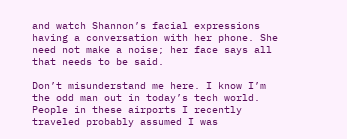and watch Shannon’s facial expressions having a conversation with her phone. She need not make a noise; her face says all that needs to be said.

Don’t misunderstand me here. I know I’m the odd man out in today’s tech world. People in these airports I recently traveled probably assumed I was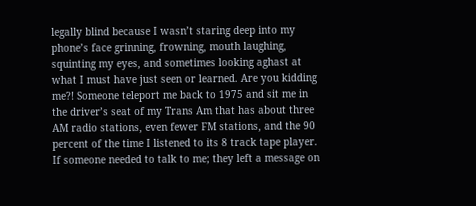legally blind because I wasn’t staring deep into my phone’s face grinning, frowning, mouth laughing, squinting my eyes, and sometimes looking aghast at what I must have just seen or learned. Are you kidding me?! Someone teleport me back to 1975 and sit me in the driver’s seat of my Trans Am that has about three AM radio stations, even fewer FM stations, and the 90 percent of the time I listened to its 8 track tape player. If someone needed to talk to me; they left a message on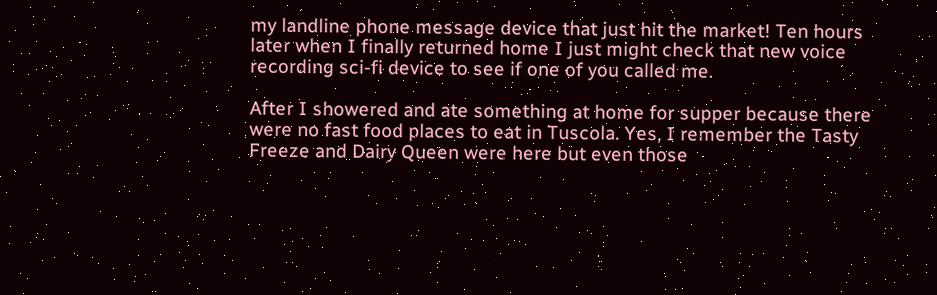my landline phone message device that just hit the market! Ten hours later when I finally returned home I just might check that new voice recording sci-fi device to see if one of you called me.

After I showered and ate something at home for supper because there were no fast food places to eat in Tuscola. Yes, I remember the Tasty Freeze and Dairy Queen were here but even those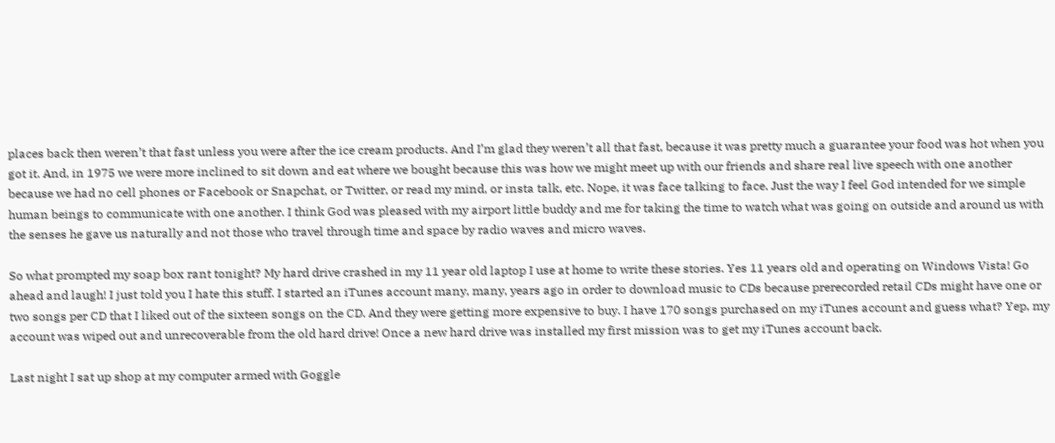places back then weren’t that fast unless you were after the ice cream products. And I’m glad they weren’t all that fast, because it was pretty much a guarantee your food was hot when you got it. And, in 1975 we were more inclined to sit down and eat where we bought because this was how we might meet up with our friends and share real live speech with one another because we had no cell phones or Facebook or Snapchat, or Twitter, or read my mind, or insta talk, etc. Nope, it was face talking to face. Just the way I feel God intended for we simple human beings to communicate with one another. I think God was pleased with my airport little buddy and me for taking the time to watch what was going on outside and around us with the senses he gave us naturally and not those who travel through time and space by radio waves and micro waves.

So what prompted my soap box rant tonight? My hard drive crashed in my 11 year old laptop I use at home to write these stories. Yes 11 years old and operating on Windows Vista! Go ahead and laugh! I just told you I hate this stuff. I started an iTunes account many, many, years ago in order to download music to CDs because prerecorded retail CDs might have one or two songs per CD that I liked out of the sixteen songs on the CD. And they were getting more expensive to buy. I have 170 songs purchased on my iTunes account and guess what? Yep, my account was wiped out and unrecoverable from the old hard drive! Once a new hard drive was installed my first mission was to get my iTunes account back.

Last night I sat up shop at my computer armed with Goggle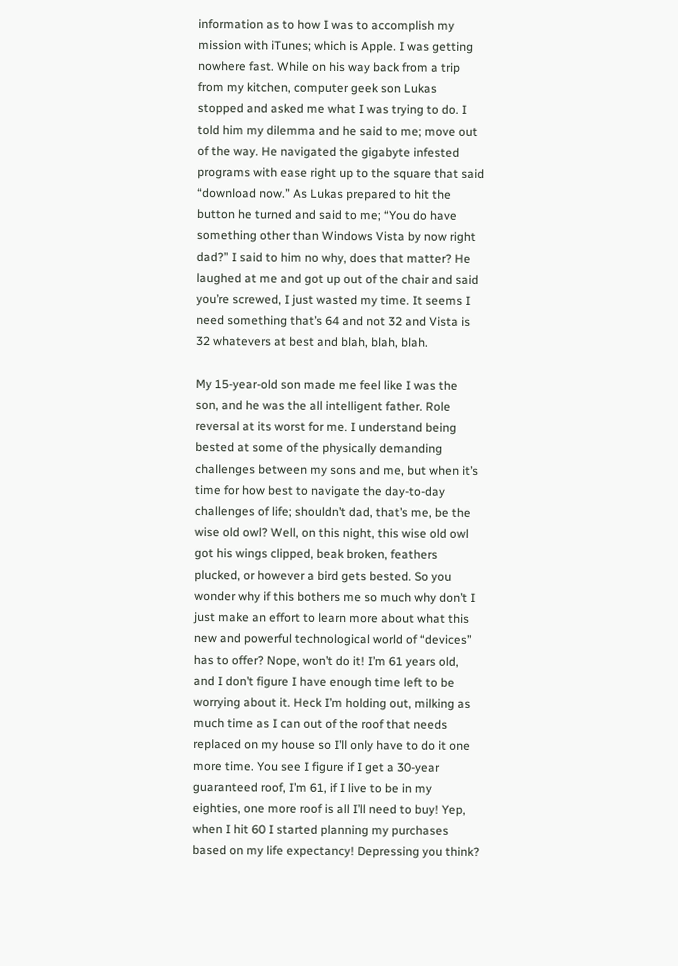information as to how I was to accomplish my mission with iTunes; which is Apple. I was getting nowhere fast. While on his way back from a trip from my kitchen, computer geek son Lukas stopped and asked me what I was trying to do. I told him my dilemma and he said to me; move out of the way. He navigated the gigabyte infested programs with ease right up to the square that said “download now.” As Lukas prepared to hit the button he turned and said to me; “You do have something other than Windows Vista by now right dad?” I said to him no why, does that matter? He laughed at me and got up out of the chair and said you’re screwed, I just wasted my time. It seems I need something that’s 64 and not 32 and Vista is 32 whatevers at best and blah, blah, blah.

My 15-year-old son made me feel like I was the son, and he was the all intelligent father. Role reversal at its worst for me. I understand being bested at some of the physically demanding challenges between my sons and me, but when it’s time for how best to navigate the day-to-day challenges of life; shouldn’t dad, that’s me, be the wise old owl? Well, on this night, this wise old owl got his wings clipped, beak broken, feathers plucked, or however a bird gets bested. So you wonder why if this bothers me so much why don’t I just make an effort to learn more about what this new and powerful technological world of “devices” has to offer? Nope, won’t do it! I’m 61 years old, and I don’t figure I have enough time left to be worrying about it. Heck I’m holding out, milking as much time as I can out of the roof that needs replaced on my house so I’ll only have to do it one more time. You see I figure if I get a 30-year guaranteed roof, I’m 61, if I live to be in my eighties, one more roof is all I’ll need to buy! Yep, when I hit 60 I started planning my purchases based on my life expectancy! Depressing you think?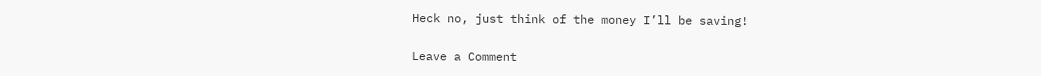Heck no, just think of the money I’ll be saving!

Leave a Comment